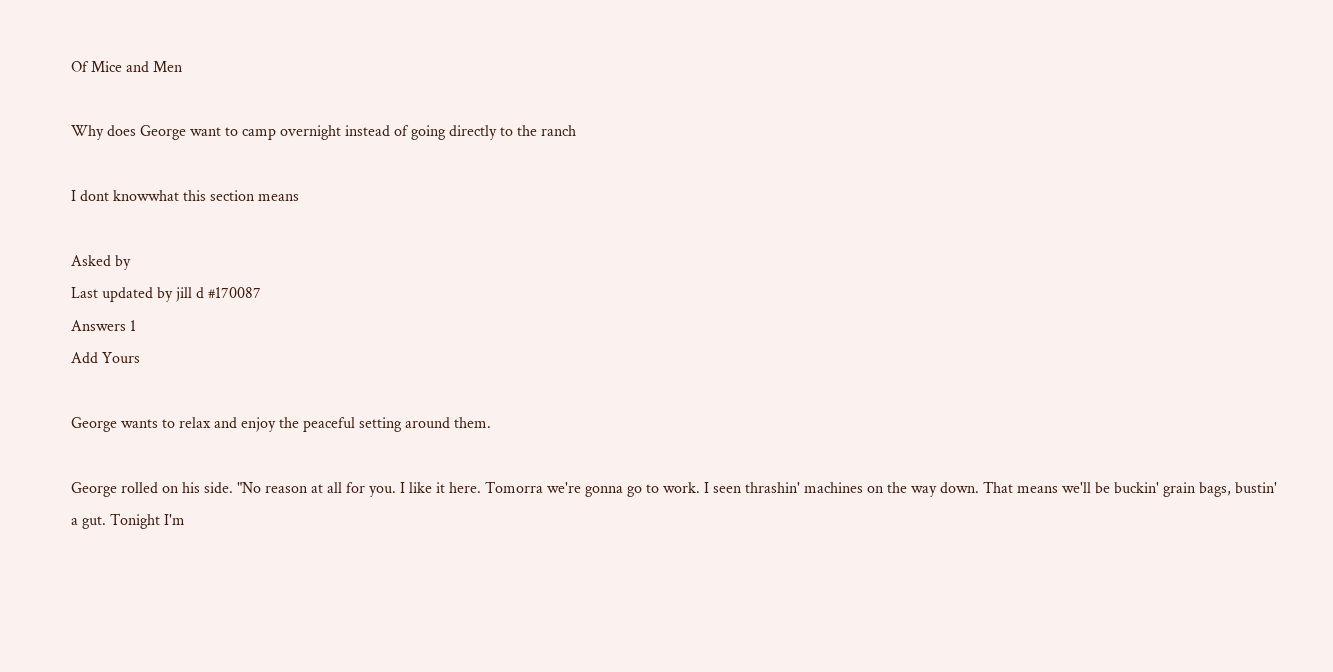Of Mice and Men

Why does George want to camp overnight instead of going directly to the ranch

I dont knowwhat this section means

Asked by
Last updated by jill d #170087
Answers 1
Add Yours

George wants to relax and enjoy the peaceful setting around them.

George rolled on his side. "No reason at all for you. I like it here. Tomorra we're gonna go to work. I seen thrashin' machines on the way down. That means we'll be buckin' grain bags, bustin' a gut. Tonight I'm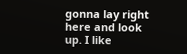gonna lay right here and look up. I like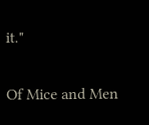it."


Of Mice and Men